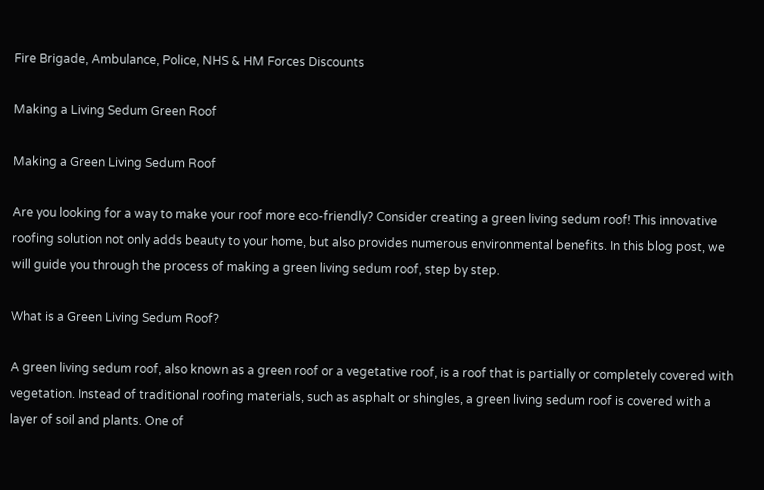Fire Brigade, Ambulance, Police, NHS & HM Forces Discounts

Making a Living Sedum Green Roof

Making a Green Living Sedum Roof

Are you looking for a way to make your roof more eco-friendly? Consider creating a green living sedum roof! This innovative roofing solution not only adds beauty to your home, but also provides numerous environmental benefits. In this blog post, we will guide you through the process of making a green living sedum roof, step by step.

What is a Green Living Sedum Roof?

A green living sedum roof, also known as a green roof or a vegetative roof, is a roof that is partially or completely covered with vegetation. Instead of traditional roofing materials, such as asphalt or shingles, a green living sedum roof is covered with a layer of soil and plants. One of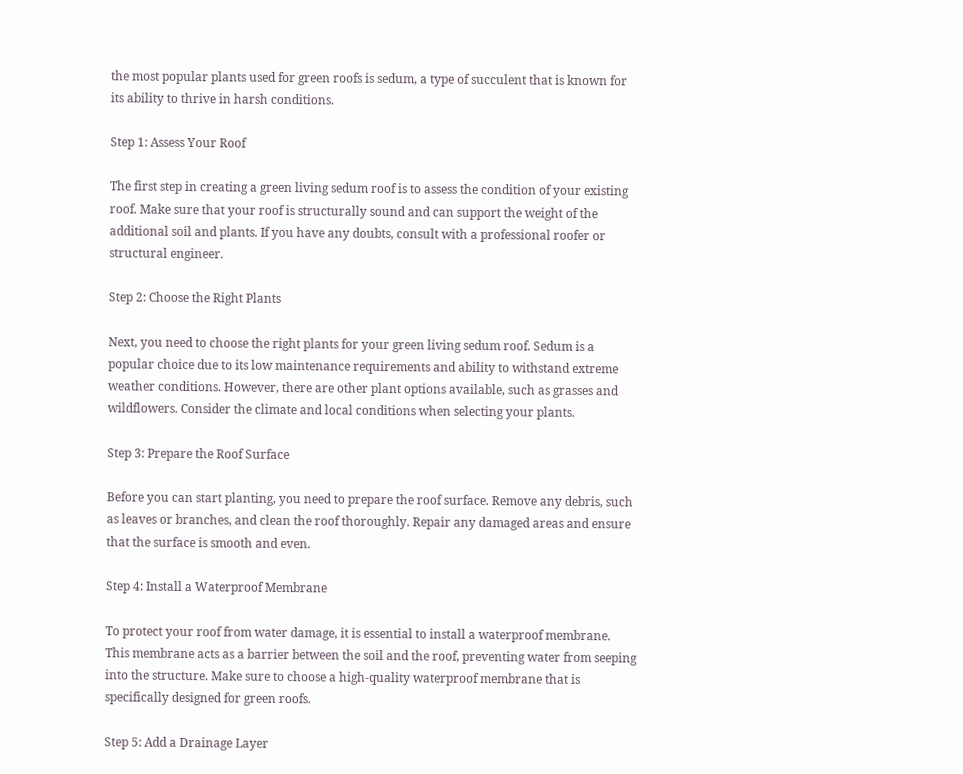the most popular plants used for green roofs is sedum, a type of succulent that is known for its ability to thrive in harsh conditions.

Step 1: Assess Your Roof

The first step in creating a green living sedum roof is to assess the condition of your existing roof. Make sure that your roof is structurally sound and can support the weight of the additional soil and plants. If you have any doubts, consult with a professional roofer or structural engineer.

Step 2: Choose the Right Plants

Next, you need to choose the right plants for your green living sedum roof. Sedum is a popular choice due to its low maintenance requirements and ability to withstand extreme weather conditions. However, there are other plant options available, such as grasses and wildflowers. Consider the climate and local conditions when selecting your plants.

Step 3: Prepare the Roof Surface

Before you can start planting, you need to prepare the roof surface. Remove any debris, such as leaves or branches, and clean the roof thoroughly. Repair any damaged areas and ensure that the surface is smooth and even.

Step 4: Install a Waterproof Membrane

To protect your roof from water damage, it is essential to install a waterproof membrane. This membrane acts as a barrier between the soil and the roof, preventing water from seeping into the structure. Make sure to choose a high-quality waterproof membrane that is specifically designed for green roofs.

Step 5: Add a Drainage Layer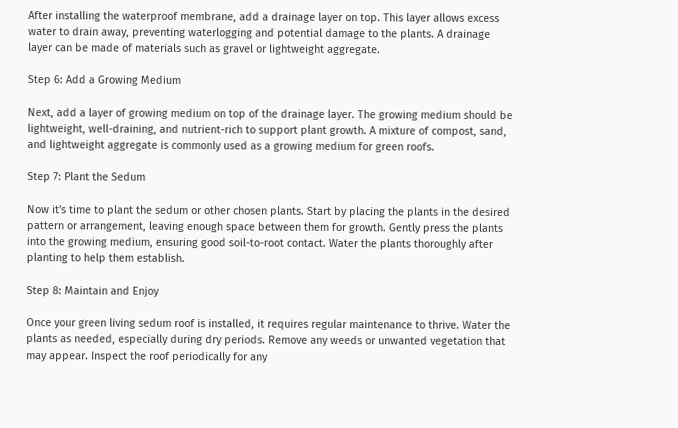After installing the waterproof membrane, add a drainage layer on top. This layer allows excess water to drain away, preventing waterlogging and potential damage to the plants. A drainage layer can be made of materials such as gravel or lightweight aggregate.

Step 6: Add a Growing Medium

Next, add a layer of growing medium on top of the drainage layer. The growing medium should be lightweight, well-draining, and nutrient-rich to support plant growth. A mixture of compost, sand, and lightweight aggregate is commonly used as a growing medium for green roofs.

Step 7: Plant the Sedum

Now it's time to plant the sedum or other chosen plants. Start by placing the plants in the desired pattern or arrangement, leaving enough space between them for growth. Gently press the plants into the growing medium, ensuring good soil-to-root contact. Water the plants thoroughly after planting to help them establish.

Step 8: Maintain and Enjoy

Once your green living sedum roof is installed, it requires regular maintenance to thrive. Water the plants as needed, especially during dry periods. Remove any weeds or unwanted vegetation that may appear. Inspect the roof periodically for any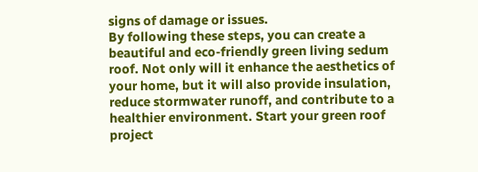signs of damage or issues.
By following these steps, you can create a beautiful and eco-friendly green living sedum roof. Not only will it enhance the aesthetics of your home, but it will also provide insulation, reduce stormwater runoff, and contribute to a healthier environment. Start your green roof project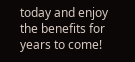today and enjoy the benefits for years to come!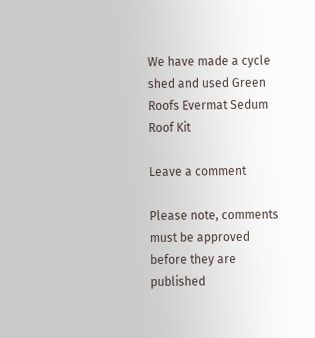We have made a cycle shed and used Green Roofs Evermat Sedum Roof Kit

Leave a comment

Please note, comments must be approved before they are published